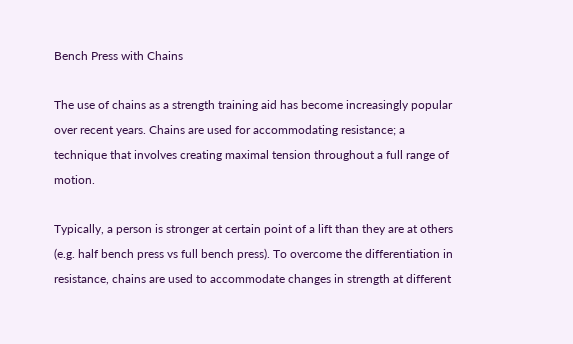Bench Press with Chains

The use of chains as a strength training aid has become increasingly popular over recent years. Chains are used for accommodating resistance; a technique that involves creating maximal tension throughout a full range of motion.

Typically, a person is stronger at certain point of a lift than they are at others (e.g. half bench press vs full bench press). To overcome the differentiation in resistance, chains are used to accommodate changes in strength at different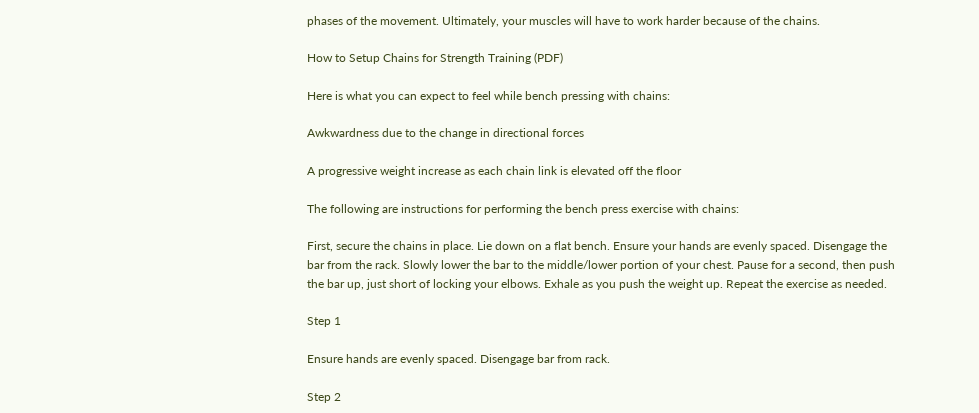phases of the movement. Ultimately, your muscles will have to work harder because of the chains.

How to Setup Chains for Strength Training (PDF)

Here is what you can expect to feel while bench pressing with chains:

Awkwardness due to the change in directional forces

A progressive weight increase as each chain link is elevated off the floor

The following are instructions for performing the bench press exercise with chains:

First, secure the chains in place. Lie down on a flat bench. Ensure your hands are evenly spaced. Disengage the bar from the rack. Slowly lower the bar to the middle/lower portion of your chest. Pause for a second, then push the bar up, just short of locking your elbows. Exhale as you push the weight up. Repeat the exercise as needed.

Step 1

Ensure hands are evenly spaced. Disengage bar from rack.

Step 2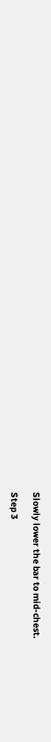Slowly lower the bar to mid-chest.

Step 3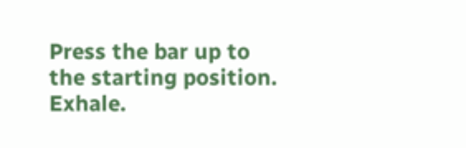Press the bar up to the starting position. Exhale.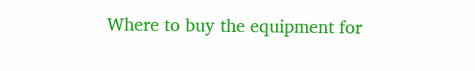Where to buy the equipment for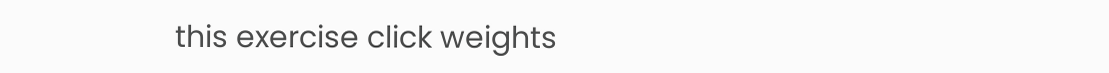this exercise click weights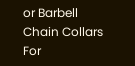or Barbell Chain Collars For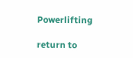Powerlifting

return to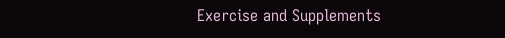Exercise and Supplements